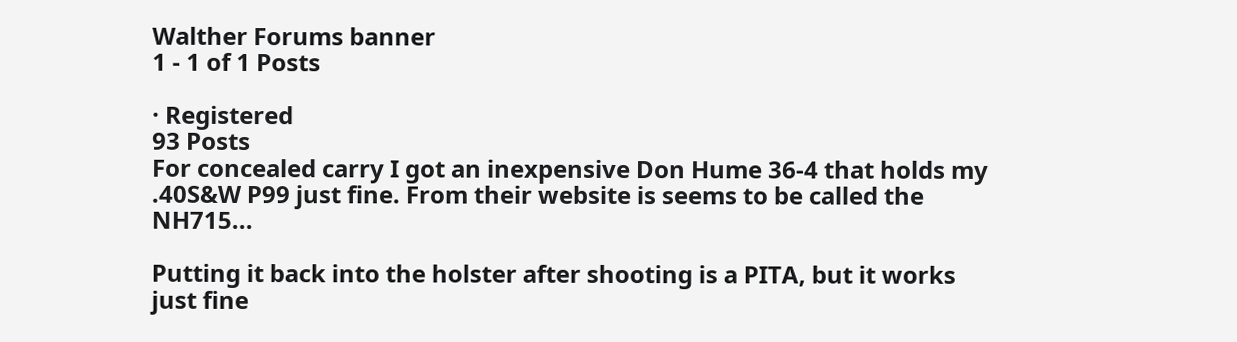Walther Forums banner
1 - 1 of 1 Posts

· Registered
93 Posts
For concealed carry I got an inexpensive Don Hume 36-4 that holds my .40S&W P99 just fine. From their website is seems to be called the NH715...

Putting it back into the holster after shooting is a PITA, but it works just fine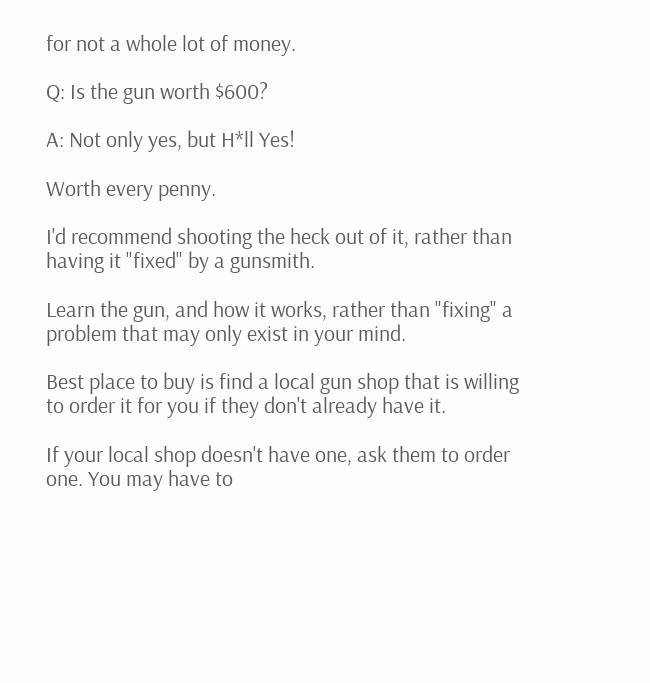for not a whole lot of money.

Q: Is the gun worth $600?

A: Not only yes, but H*ll Yes!

Worth every penny.

I'd recommend shooting the heck out of it, rather than having it "fixed" by a gunsmith.

Learn the gun, and how it works, rather than "fixing" a problem that may only exist in your mind.

Best place to buy is find a local gun shop that is willing to order it for you if they don't already have it.

If your local shop doesn't have one, ask them to order one. You may have to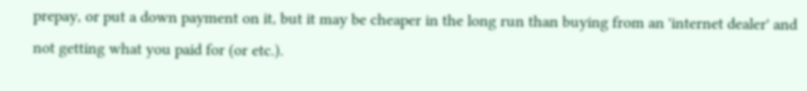prepay, or put a down payment on it, but it may be cheaper in the long run than buying from an 'internet dealer' and not getting what you paid for (or etc.).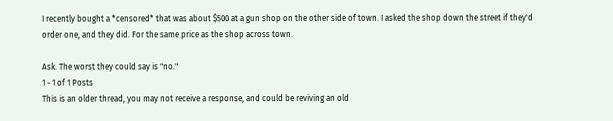I recently bought a *censored* that was about $500 at a gun shop on the other side of town. I asked the shop down the street if they'd order one, and they did. For the same price as the shop across town.

Ask. The worst they could say is "no."
1 - 1 of 1 Posts
This is an older thread, you may not receive a response, and could be reviving an old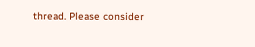thread. Please consider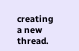creating a new thread.